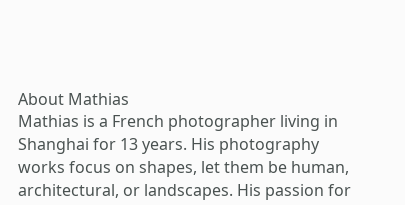About Mathias
Mathias is a French photographer living in Shanghai for 13 years. His photography works focus on shapes, let them be human, architectural, or landscapes. His passion for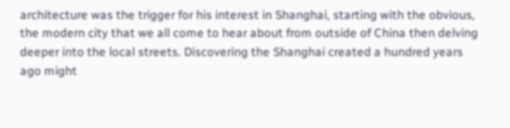architecture was the trigger for his interest in Shanghai, starting with the obvious, the modern city that we all come to hear about from outside of China then delving deeper into the local streets. Discovering the Shanghai created a hundred years ago might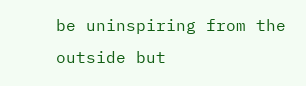be uninspiring from the outside but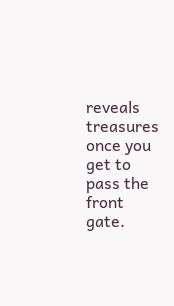reveals treasures once you get to pass the front gate.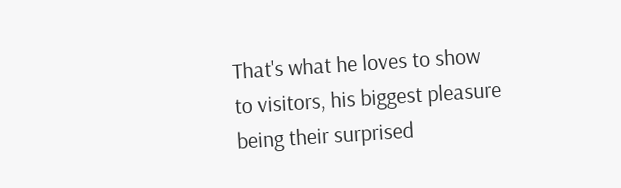That's what he loves to show to visitors, his biggest pleasure being their surprised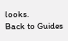looks.
Back to Guides